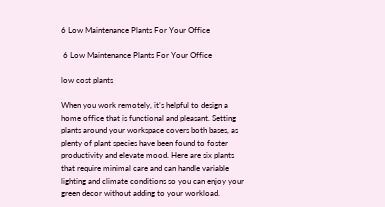6 Low Maintenance Plants For Your Office

 6 Low Maintenance Plants For Your Office

low cost plants

When you work remotely, it’s helpful to design a home office that is functional and pleasant. Setting plants around your workspace covers both bases, as plenty of plant species have been found to foster productivity and elevate mood. Here are six plants that require minimal care and can handle variable lighting and climate conditions so you can enjoy your green decor without adding to your workload.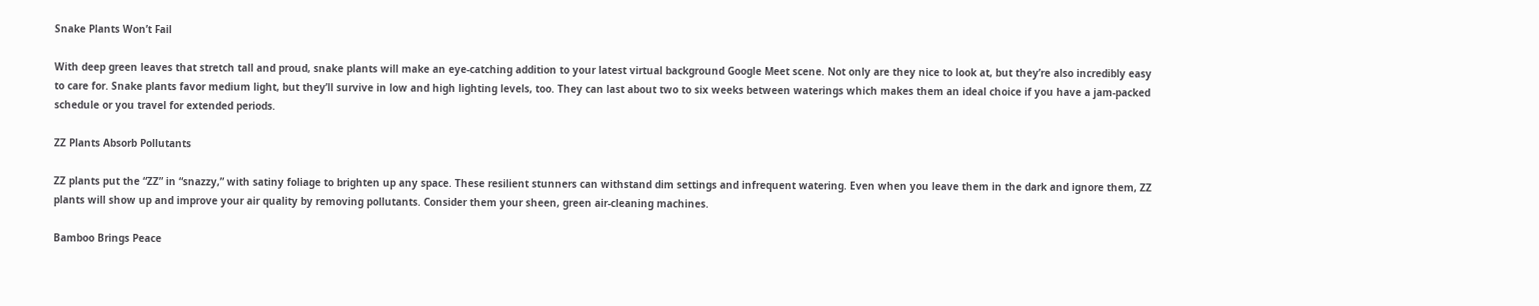Snake Plants Won’t Fail

With deep green leaves that stretch tall and proud, snake plants will make an eye-catching addition to your latest virtual background Google Meet scene. Not only are they nice to look at, but they’re also incredibly easy to care for. Snake plants favor medium light, but they’ll survive in low and high lighting levels, too. They can last about two to six weeks between waterings which makes them an ideal choice if you have a jam-packed schedule or you travel for extended periods.

ZZ Plants Absorb Pollutants

ZZ plants put the “ZZ” in “snazzy,” with satiny foliage to brighten up any space. These resilient stunners can withstand dim settings and infrequent watering. Even when you leave them in the dark and ignore them, ZZ plants will show up and improve your air quality by removing pollutants. Consider them your sheen, green air-cleaning machines.

Bamboo Brings Peace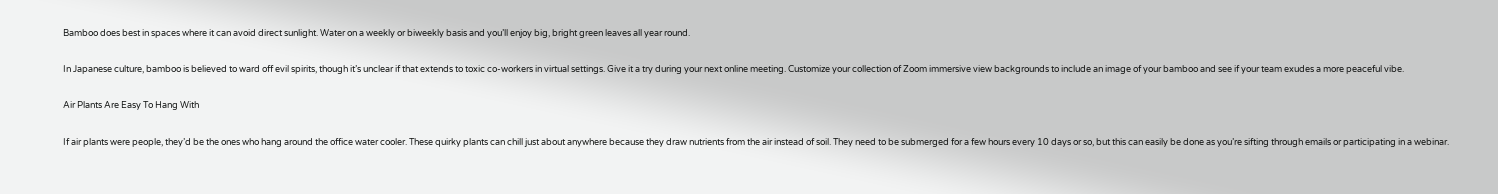Bamboo does best in spaces where it can avoid direct sunlight. Water on a weekly or biweekly basis and you’ll enjoy big, bright green leaves all year round.

In Japanese culture, bamboo is believed to ward off evil spirits, though it’s unclear if that extends to toxic co-workers in virtual settings. Give it a try during your next online meeting. Customize your collection of Zoom immersive view backgrounds to include an image of your bamboo and see if your team exudes a more peaceful vibe.

Air Plants Are Easy To Hang With

If air plants were people, they’d be the ones who hang around the office water cooler. These quirky plants can chill just about anywhere because they draw nutrients from the air instead of soil. They need to be submerged for a few hours every 10 days or so, but this can easily be done as you’re sifting through emails or participating in a webinar.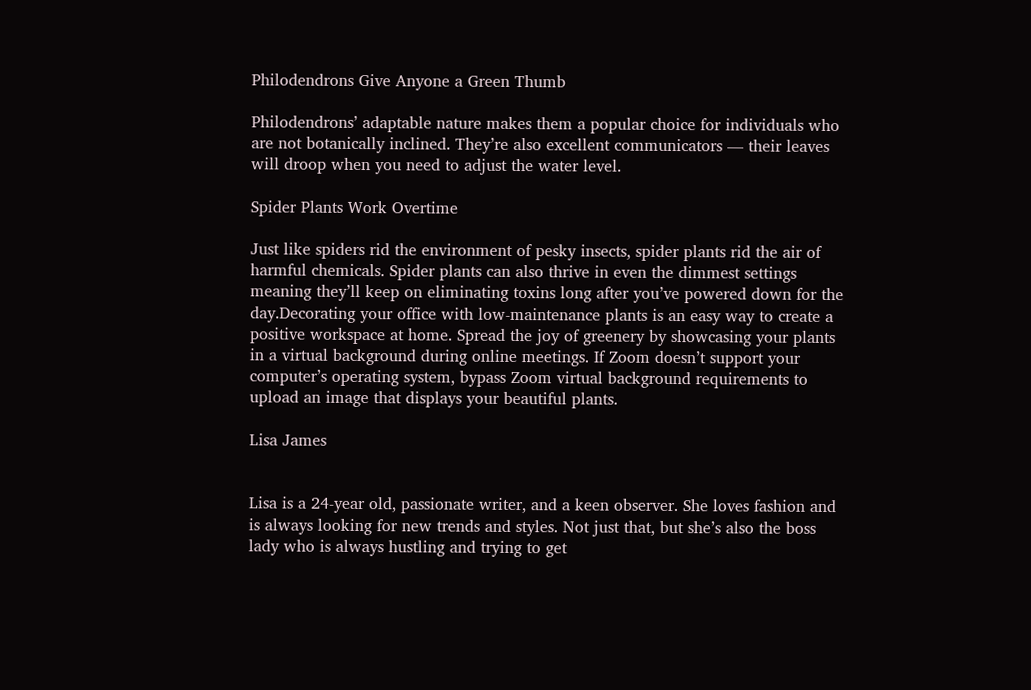Philodendrons Give Anyone a Green Thumb

Philodendrons’ adaptable nature makes them a popular choice for individuals who are not botanically inclined. They’re also excellent communicators — their leaves will droop when you need to adjust the water level.

Spider Plants Work Overtime

Just like spiders rid the environment of pesky insects, spider plants rid the air of harmful chemicals. Spider plants can also thrive in even the dimmest settings meaning they’ll keep on eliminating toxins long after you’ve powered down for the day.Decorating your office with low-maintenance plants is an easy way to create a positive workspace at home. Spread the joy of greenery by showcasing your plants in a virtual background during online meetings. If Zoom doesn’t support your computer’s operating system, bypass Zoom virtual background requirements to upload an image that displays your beautiful plants.

Lisa James


Lisa is a 24-year old, passionate writer, and a keen observer. She loves fashion and is always looking for new trends and styles. Not just that, but she’s also the boss lady who is always hustling and trying to get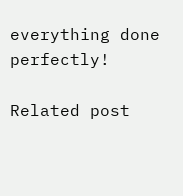everything done perfectly!

Related post